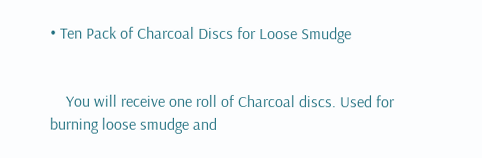• Ten Pack of Charcoal Discs for Loose Smudge


    You will receive one roll of Charcoal discs. Used for burning loose smudge and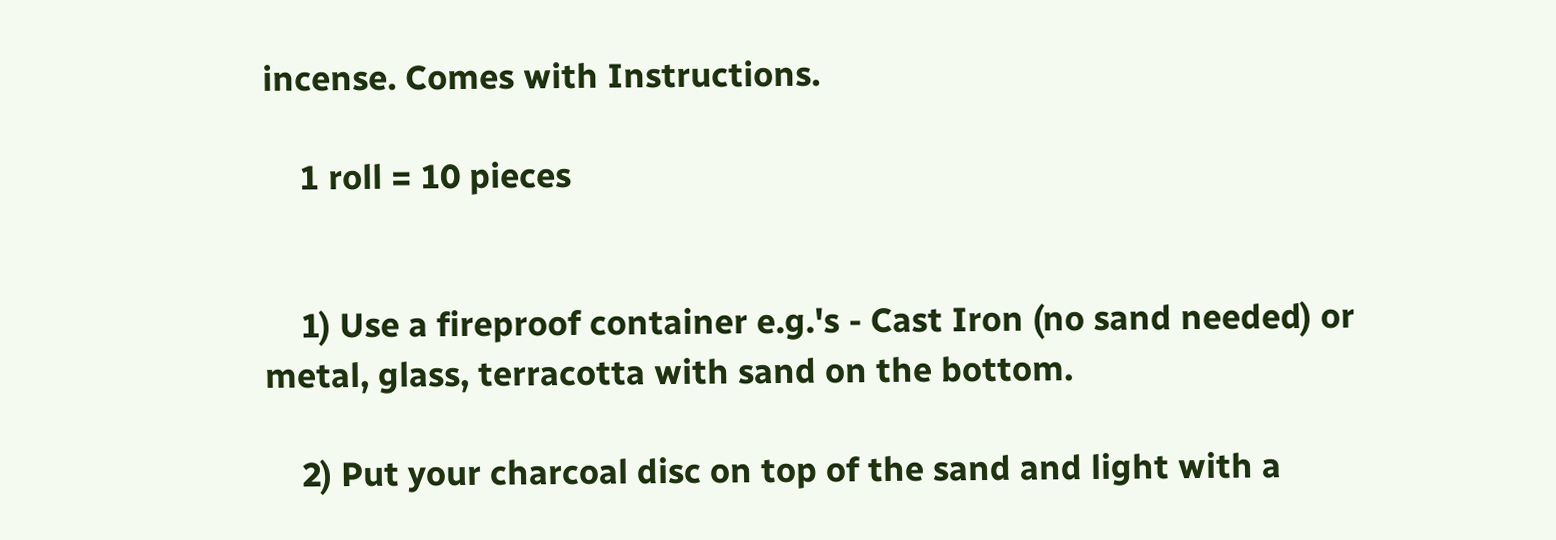incense. Comes with Instructions.

    1 roll = 10 pieces


    1) Use a fireproof container e.g.'s - Cast Iron (no sand needed) or metal, glass, terracotta with sand on the bottom.

    2) Put your charcoal disc on top of the sand and light with a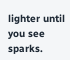lighter until you see sparks.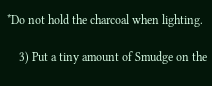*Do not hold the charcoal when lighting.

    3) Put a tiny amount of Smudge on the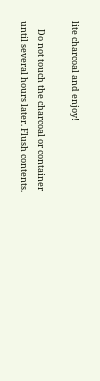lite charcoal and enjoy!

    Do not touch the charcoal or container until several hours later. Flush contents.